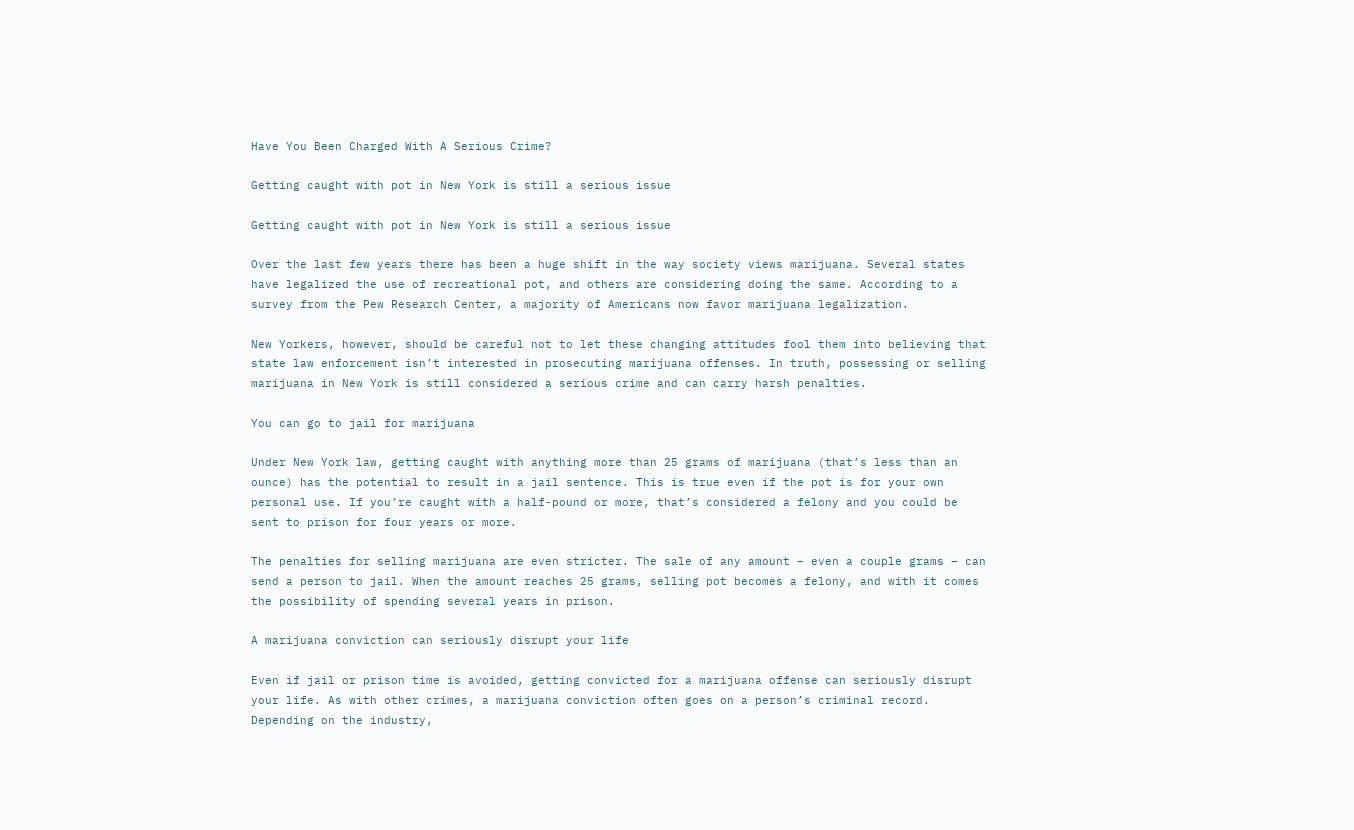Have You Been Charged With A Serious Crime?

Getting caught with pot in New York is still a serious issue

Getting caught with pot in New York is still a serious issue

Over the last few years there has been a huge shift in the way society views marijuana. Several states have legalized the use of recreational pot, and others are considering doing the same. According to a survey from the Pew Research Center, a majority of Americans now favor marijuana legalization.

New Yorkers, however, should be careful not to let these changing attitudes fool them into believing that state law enforcement isn’t interested in prosecuting marijuana offenses. In truth, possessing or selling marijuana in New York is still considered a serious crime and can carry harsh penalties.

You can go to jail for marijuana

Under New York law, getting caught with anything more than 25 grams of marijuana (that’s less than an ounce) has the potential to result in a jail sentence. This is true even if the pot is for your own personal use. If you’re caught with a half-pound or more, that’s considered a felony and you could be sent to prison for four years or more.

The penalties for selling marijuana are even stricter. The sale of any amount – even a couple grams – can send a person to jail. When the amount reaches 25 grams, selling pot becomes a felony, and with it comes the possibility of spending several years in prison.

A marijuana conviction can seriously disrupt your life

Even if jail or prison time is avoided, getting convicted for a marijuana offense can seriously disrupt your life. As with other crimes, a marijuana conviction often goes on a person’s criminal record. Depending on the industry,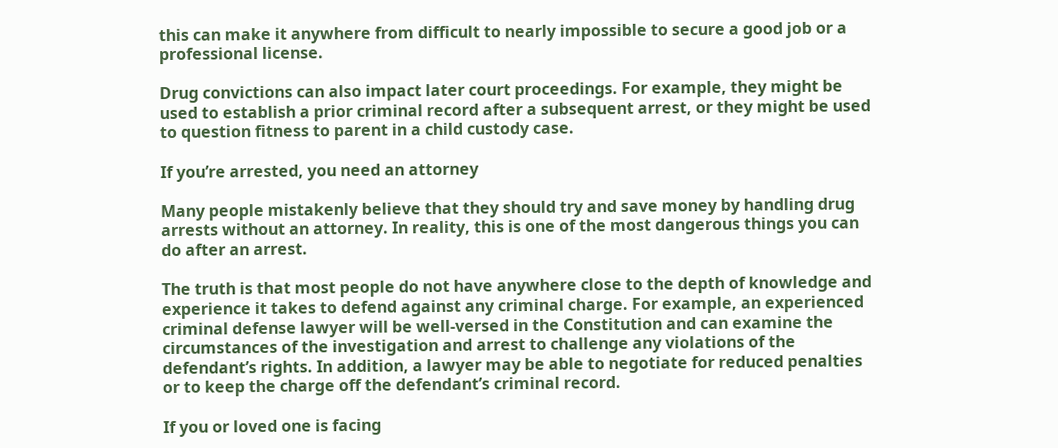this can make it anywhere from difficult to nearly impossible to secure a good job or a professional license.

Drug convictions can also impact later court proceedings. For example, they might be used to establish a prior criminal record after a subsequent arrest, or they might be used to question fitness to parent in a child custody case.

If you’re arrested, you need an attorney

Many people mistakenly believe that they should try and save money by handling drug arrests without an attorney. In reality, this is one of the most dangerous things you can do after an arrest.

The truth is that most people do not have anywhere close to the depth of knowledge and experience it takes to defend against any criminal charge. For example, an experienced criminal defense lawyer will be well-versed in the Constitution and can examine the circumstances of the investigation and arrest to challenge any violations of the defendant’s rights. In addition, a lawyer may be able to negotiate for reduced penalties or to keep the charge off the defendant’s criminal record.

If you or loved one is facing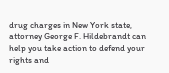drug charges in New York state, attorney George F. Hildebrandt can help you take action to defend your rights and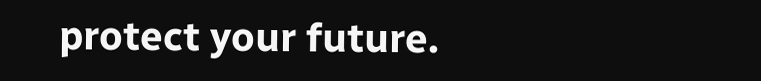protect your future.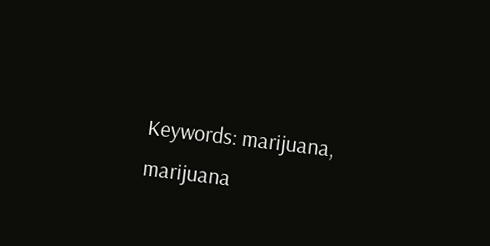Keywords: marijuana, marijuana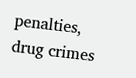penalties, drug crimes